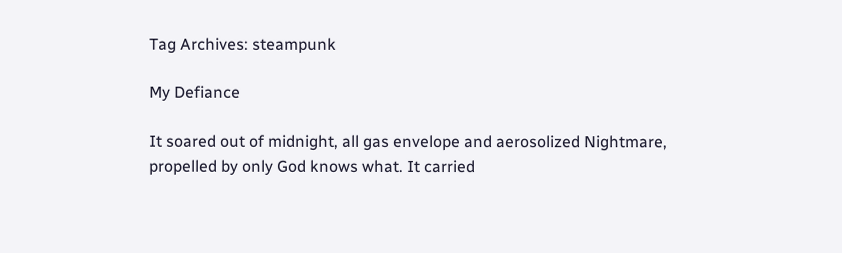Tag Archives: steampunk

My Defiance

It soared out of midnight, all gas envelope and aerosolized Nightmare, propelled by only God knows what. It carried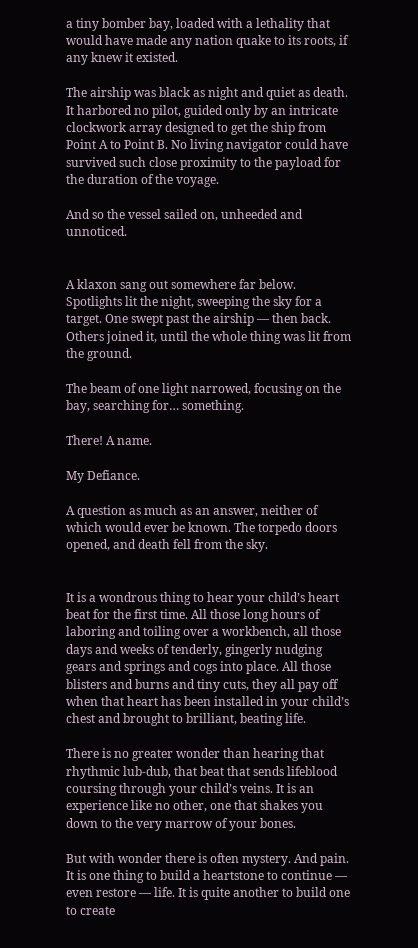a tiny bomber bay, loaded with a lethality that would have made any nation quake to its roots, if any knew it existed.

The airship was black as night and quiet as death. It harbored no pilot, guided only by an intricate clockwork array designed to get the ship from Point A to Point B. No living navigator could have survived such close proximity to the payload for the duration of the voyage.

And so the vessel sailed on, unheeded and unnoticed.


A klaxon sang out somewhere far below. Spotlights lit the night, sweeping the sky for a target. One swept past the airship — then back. Others joined it, until the whole thing was lit from the ground.

The beam of one light narrowed, focusing on the bay, searching for… something.

There! A name.

My Defiance.

A question as much as an answer, neither of which would ever be known. The torpedo doors opened, and death fell from the sky.


It is a wondrous thing to hear your child’s heart beat for the first time. All those long hours of laboring and toiling over a workbench, all those days and weeks of tenderly, gingerly nudging gears and springs and cogs into place. All those blisters and burns and tiny cuts, they all pay off when that heart has been installed in your child’s chest and brought to brilliant, beating life.

There is no greater wonder than hearing that rhythmic lub-dub, that beat that sends lifeblood coursing through your child’s veins. It is an experience like no other, one that shakes you down to the very marrow of your bones.

But with wonder there is often mystery. And pain. It is one thing to build a heartstone to continue — even restore — life. It is quite another to build one to create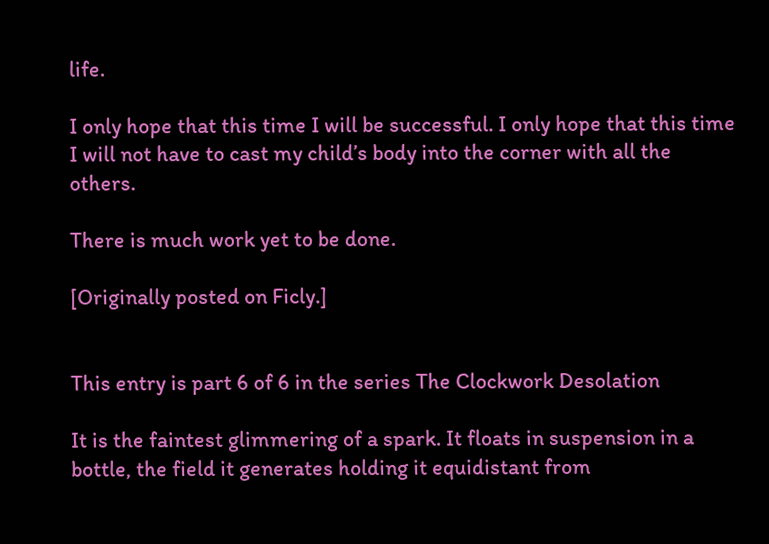life.

I only hope that this time I will be successful. I only hope that this time I will not have to cast my child’s body into the corner with all the others.

There is much work yet to be done.

[Originally posted on Ficly.]


This entry is part 6 of 6 in the series The Clockwork Desolation

It is the faintest glimmering of a spark. It floats in suspension in a bottle, the field it generates holding it equidistant from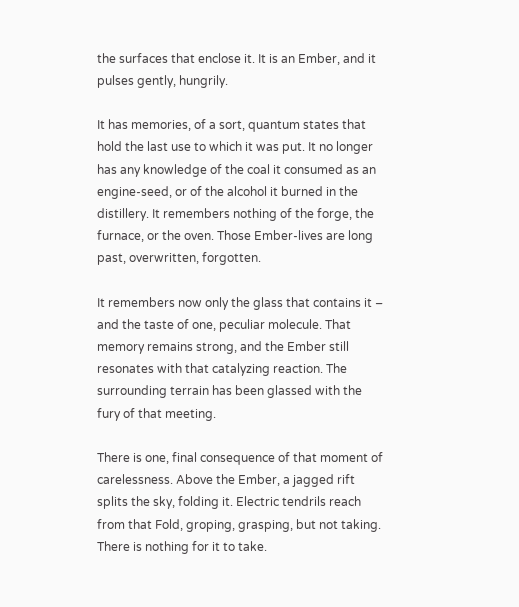the surfaces that enclose it. It is an Ember, and it pulses gently, hungrily.

It has memories, of a sort, quantum states that hold the last use to which it was put. It no longer has any knowledge of the coal it consumed as an engine-seed, or of the alcohol it burned in the distillery. It remembers nothing of the forge, the furnace, or the oven. Those Ember-lives are long past, overwritten, forgotten.

It remembers now only the glass that contains it – and the taste of one, peculiar molecule. That memory remains strong, and the Ember still resonates with that catalyzing reaction. The surrounding terrain has been glassed with the fury of that meeting.

There is one, final consequence of that moment of carelessness. Above the Ember, a jagged rift splits the sky, folding it. Electric tendrils reach from that Fold, groping, grasping, but not taking. There is nothing for it to take.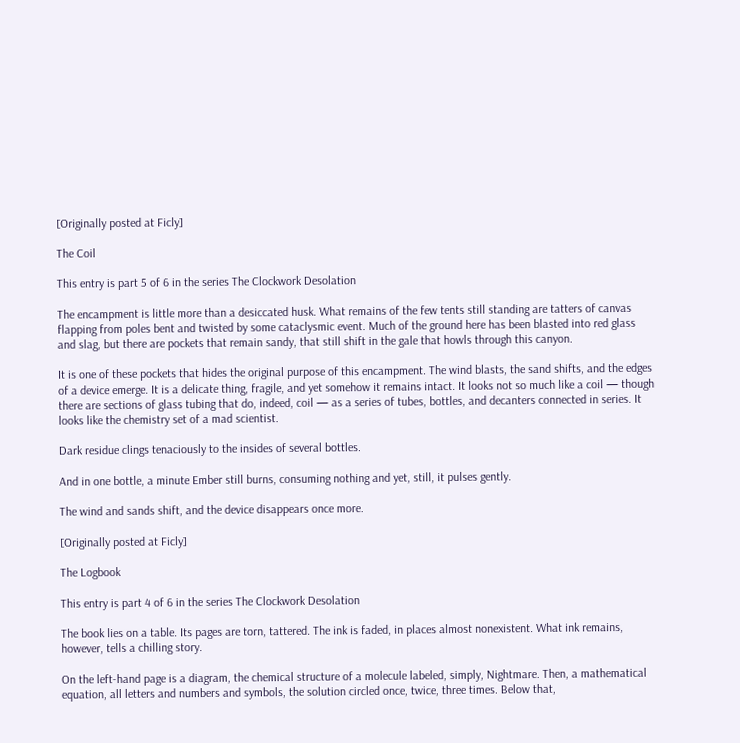[Originally posted at Ficly]

The Coil

This entry is part 5 of 6 in the series The Clockwork Desolation

The encampment is little more than a desiccated husk. What remains of the few tents still standing are tatters of canvas flapping from poles bent and twisted by some cataclysmic event. Much of the ground here has been blasted into red glass and slag, but there are pockets that remain sandy, that still shift in the gale that howls through this canyon.

It is one of these pockets that hides the original purpose of this encampment. The wind blasts, the sand shifts, and the edges of a device emerge. It is a delicate thing, fragile, and yet somehow it remains intact. It looks not so much like a coil — though there are sections of glass tubing that do, indeed, coil — as a series of tubes, bottles, and decanters connected in series. It looks like the chemistry set of a mad scientist.

Dark residue clings tenaciously to the insides of several bottles.

And in one bottle, a minute Ember still burns, consuming nothing and yet, still, it pulses gently.

The wind and sands shift, and the device disappears once more.

[Originally posted at Ficly]

The Logbook

This entry is part 4 of 6 in the series The Clockwork Desolation

The book lies on a table. Its pages are torn, tattered. The ink is faded, in places almost nonexistent. What ink remains, however, tells a chilling story.

On the left-hand page is a diagram, the chemical structure of a molecule labeled, simply, Nightmare. Then, a mathematical equation, all letters and numbers and symbols, the solution circled once, twice, three times. Below that,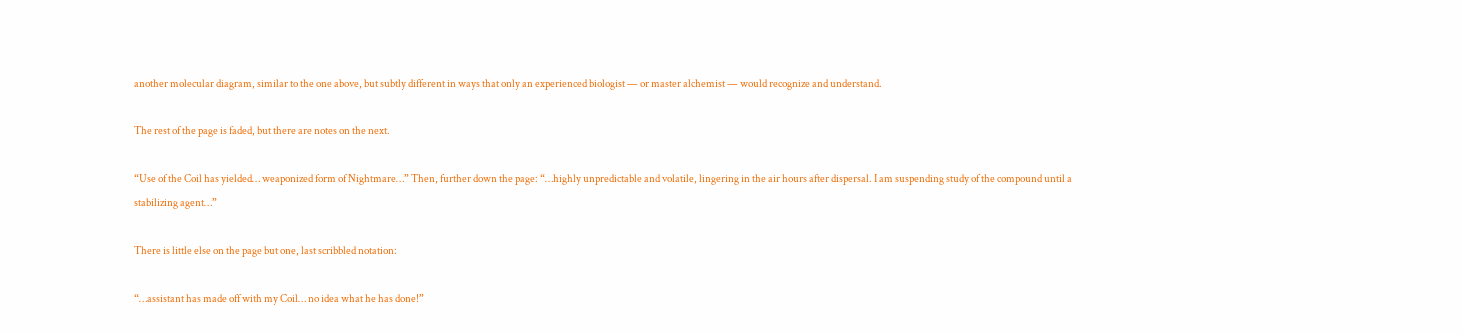another molecular diagram, similar to the one above, but subtly different in ways that only an experienced biologist — or master alchemist — would recognize and understand.

The rest of the page is faded, but there are notes on the next.

“Use of the Coil has yielded… weaponized form of Nightmare…” Then, further down the page: “…highly unpredictable and volatile, lingering in the air hours after dispersal. I am suspending study of the compound until a stabilizing agent…”

There is little else on the page but one, last scribbled notation:

“…assistant has made off with my Coil… no idea what he has done!”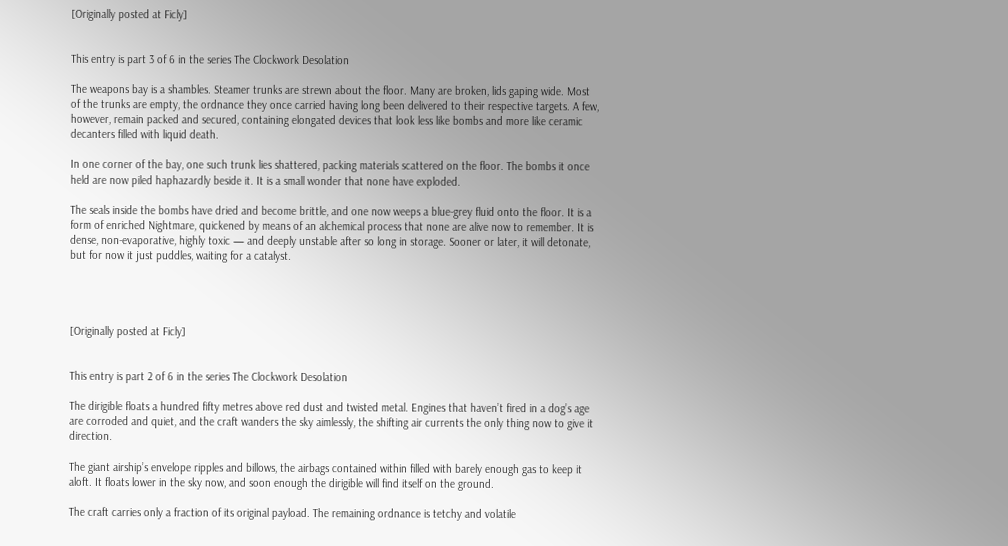[Originally posted at Ficly]


This entry is part 3 of 6 in the series The Clockwork Desolation

The weapons bay is a shambles. Steamer trunks are strewn about the floor. Many are broken, lids gaping wide. Most of the trunks are empty, the ordnance they once carried having long been delivered to their respective targets. A few, however, remain packed and secured, containing elongated devices that look less like bombs and more like ceramic decanters filled with liquid death.

In one corner of the bay, one such trunk lies shattered, packing materials scattered on the floor. The bombs it once held are now piled haphazardly beside it. It is a small wonder that none have exploded.

The seals inside the bombs have dried and become brittle, and one now weeps a blue-grey fluid onto the floor. It is a form of enriched Nightmare, quickened by means of an alchemical process that none are alive now to remember. It is dense, non-evaporative, highly toxic — and deeply unstable after so long in storage. Sooner or later, it will detonate, but for now it just puddles, waiting for a catalyst.




[Originally posted at Ficly]


This entry is part 2 of 6 in the series The Clockwork Desolation

The dirigible floats a hundred fifty metres above red dust and twisted metal. Engines that haven’t fired in a dog’s age are corroded and quiet, and the craft wanders the sky aimlessly, the shifting air currents the only thing now to give it direction.

The giant airship’s envelope ripples and billows, the airbags contained within filled with barely enough gas to keep it aloft. It floats lower in the sky now, and soon enough the dirigible will find itself on the ground.

The craft carries only a fraction of its original payload. The remaining ordnance is tetchy and volatile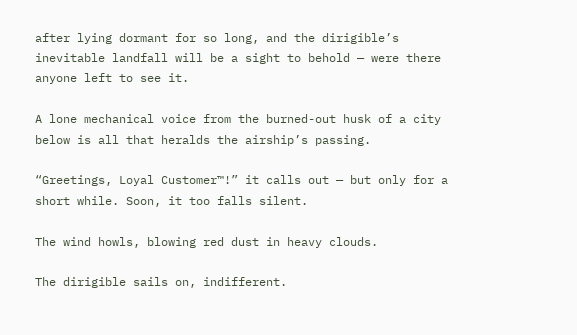after lying dormant for so long, and the dirigible’s inevitable landfall will be a sight to behold — were there anyone left to see it.

A lone mechanical voice from the burned-out husk of a city below is all that heralds the airship’s passing.

“Greetings, Loyal Customer™!” it calls out — but only for a short while. Soon, it too falls silent.

The wind howls, blowing red dust in heavy clouds.

The dirigible sails on, indifferent.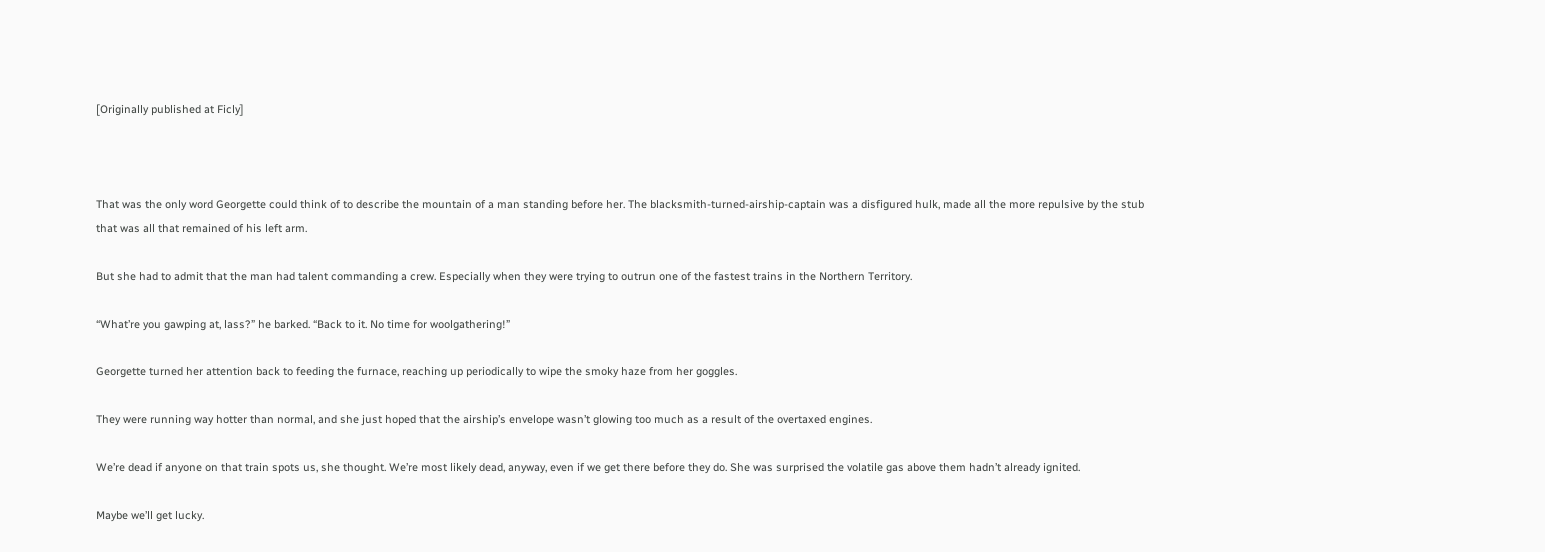[Originally published at Ficly]



That was the only word Georgette could think of to describe the mountain of a man standing before her. The blacksmith-turned-airship-captain was a disfigured hulk, made all the more repulsive by the stub that was all that remained of his left arm.

But she had to admit that the man had talent commanding a crew. Especially when they were trying to outrun one of the fastest trains in the Northern Territory.

“What’re you gawping at, lass?” he barked. “Back to it. No time for woolgathering!”

Georgette turned her attention back to feeding the furnace, reaching up periodically to wipe the smoky haze from her goggles.

They were running way hotter than normal, and she just hoped that the airship’s envelope wasn’t glowing too much as a result of the overtaxed engines.

We’re dead if anyone on that train spots us, she thought. We’re most likely dead, anyway, even if we get there before they do. She was surprised the volatile gas above them hadn’t already ignited.

Maybe we’ll get lucky.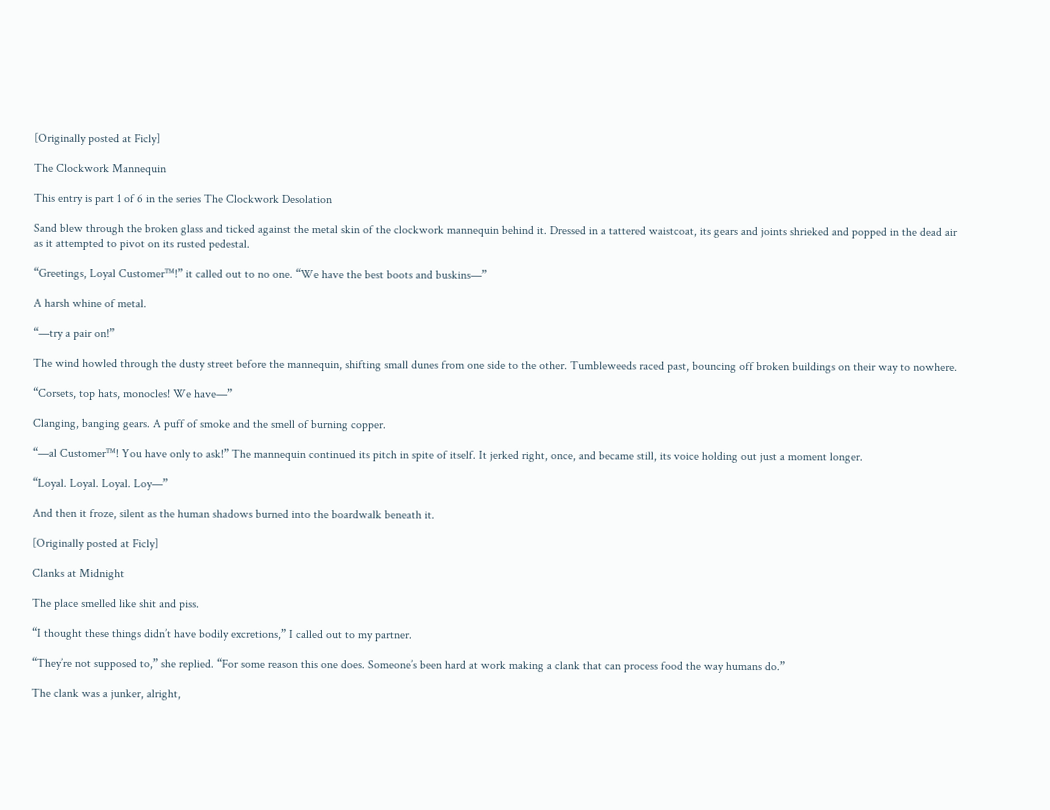[Originally posted at Ficly]

The Clockwork Mannequin

This entry is part 1 of 6 in the series The Clockwork Desolation

Sand blew through the broken glass and ticked against the metal skin of the clockwork mannequin behind it. Dressed in a tattered waistcoat, its gears and joints shrieked and popped in the dead air as it attempted to pivot on its rusted pedestal.

“Greetings, Loyal Customer™!” it called out to no one. “We have the best boots and buskins—”

A harsh whine of metal.

“—try a pair on!”

The wind howled through the dusty street before the mannequin, shifting small dunes from one side to the other. Tumbleweeds raced past, bouncing off broken buildings on their way to nowhere.

“Corsets, top hats, monocles! We have—”

Clanging, banging gears. A puff of smoke and the smell of burning copper.

“—al Customer™! You have only to ask!” The mannequin continued its pitch in spite of itself. It jerked right, once, and became still, its voice holding out just a moment longer.

“Loyal. Loyal. Loyal. Loy—”

And then it froze, silent as the human shadows burned into the boardwalk beneath it.

[Originally posted at Ficly]

Clanks at Midnight

The place smelled like shit and piss.

“I thought these things didn’t have bodily excretions,” I called out to my partner.

“They’re not supposed to,” she replied. “For some reason this one does. Someone’s been hard at work making a clank that can process food the way humans do.”

The clank was a junker, alright,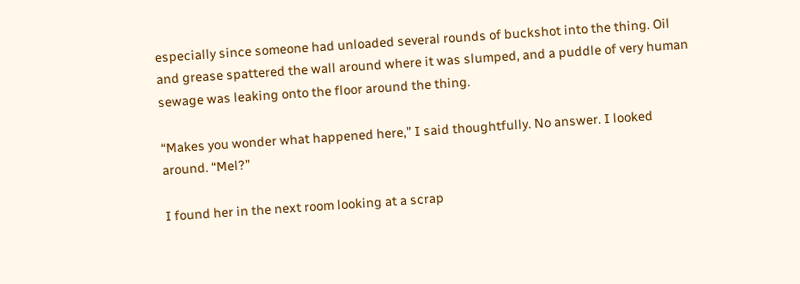especially since someone had unloaded several rounds of buckshot into the thing. Oil and grease spattered the wall around where it was slumped, and a puddle of very human sewage was leaking onto the floor around the thing.

“Makes you wonder what happened here,” I said thoughtfully. No answer. I looked around. “Mel?”

I found her in the next room looking at a scrap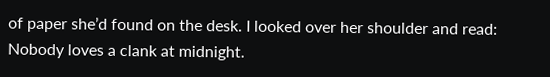of paper she’d found on the desk. I looked over her shoulder and read: Nobody loves a clank at midnight.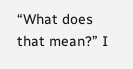“What does that mean?” I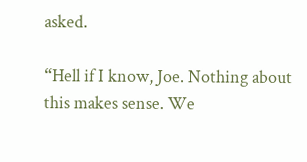asked.

“Hell if I know, Joe. Nothing about this makes sense. We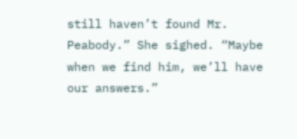still haven’t found Mr. Peabody.” She sighed. “Maybe when we find him, we’ll have our answers.”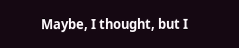Maybe, I thought, but I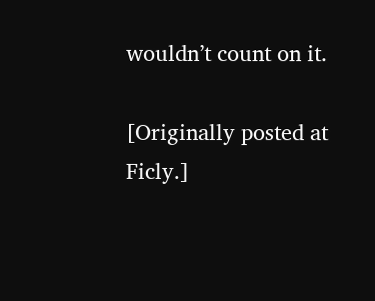wouldn’t count on it.

[Originally posted at Ficly.]